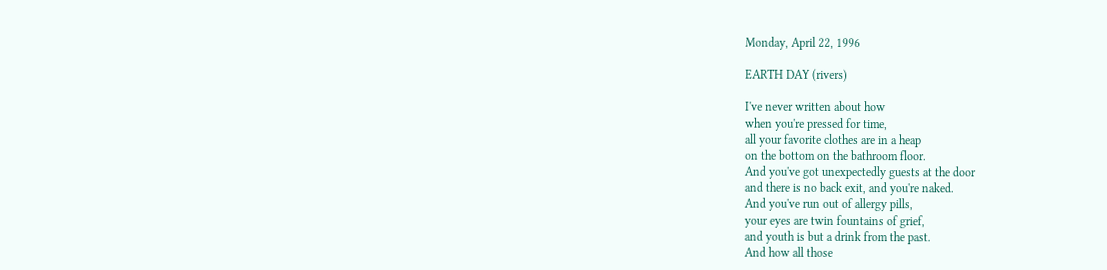Monday, April 22, 1996

EARTH DAY (rivers)

I've never written about how
when you're pressed for time,
all your favorite clothes are in a heap
on the bottom on the bathroom floor.
And you've got unexpectedly guests at the door
and there is no back exit, and you're naked.
And you've run out of allergy pills,
your eyes are twin fountains of grief,
and youth is but a drink from the past.
And how all those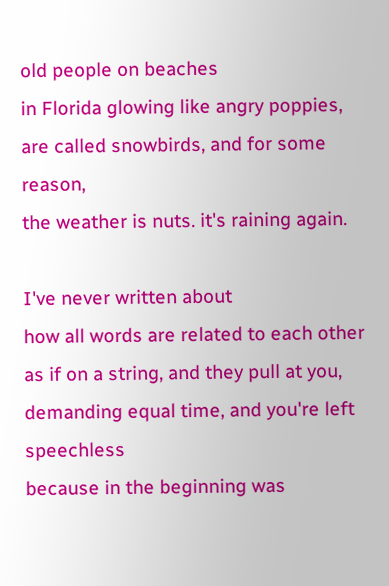old people on beaches
in Florida glowing like angry poppies,
are called snowbirds, and for some reason,
the weather is nuts. it's raining again.

I've never written about
how all words are related to each other
as if on a string, and they pull at you,
demanding equal time, and you're left speechless
because in the beginning was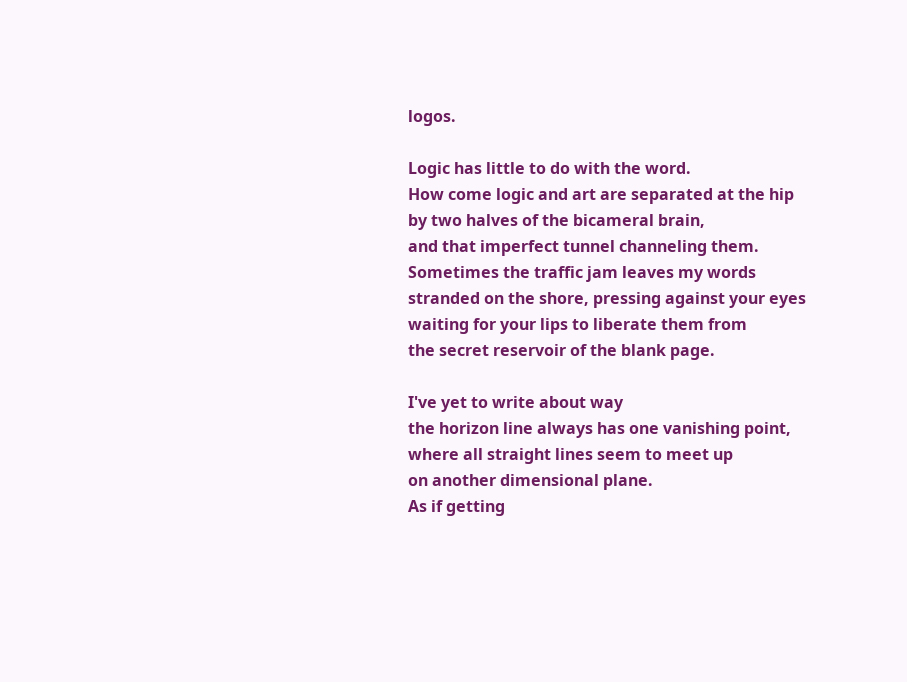logos.

Logic has little to do with the word.
How come logic and art are separated at the hip
by two halves of the bicameral brain,
and that imperfect tunnel channeling them.
Sometimes the traffic jam leaves my words
stranded on the shore, pressing against your eyes
waiting for your lips to liberate them from
the secret reservoir of the blank page.

I've yet to write about way
the horizon line always has one vanishing point,
where all straight lines seem to meet up
on another dimensional plane.
As if getting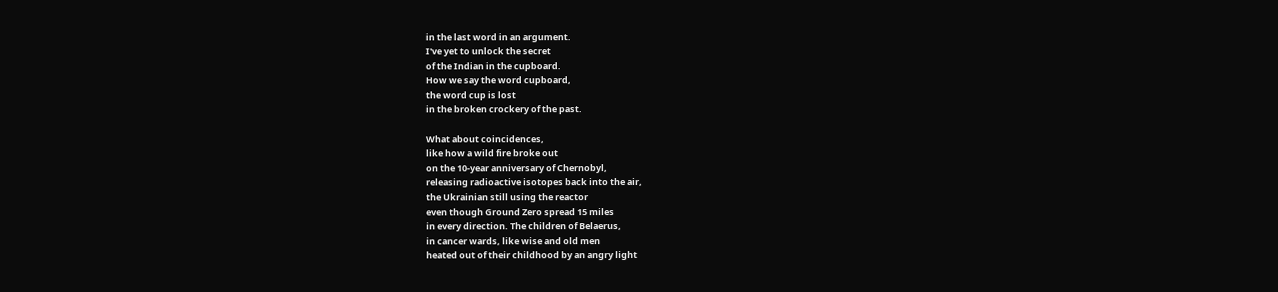in the last word in an argument.
I've yet to unlock the secret
of the Indian in the cupboard.
How we say the word cupboard,
the word cup is lost
in the broken crockery of the past.

What about coincidences,
like how a wild fire broke out
on the 10-year anniversary of Chernobyl,
releasing radioactive isotopes back into the air,
the Ukrainian still using the reactor
even though Ground Zero spread 15 miles
in every direction. The children of Belaerus,
in cancer wards, like wise and old men
heated out of their childhood by an angry light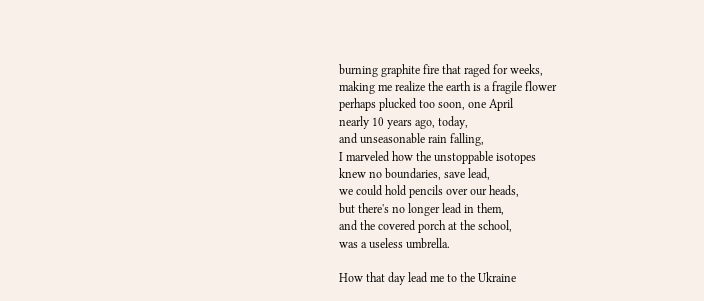burning graphite fire that raged for weeks,
making me realize the earth is a fragile flower
perhaps plucked too soon, one April
nearly 10 years ago, today,
and unseasonable rain falling,
I marveled how the unstoppable isotopes
knew no boundaries, save lead,
we could hold pencils over our heads,
but there's no longer lead in them,
and the covered porch at the school,
was a useless umbrella.

How that day lead me to the Ukraine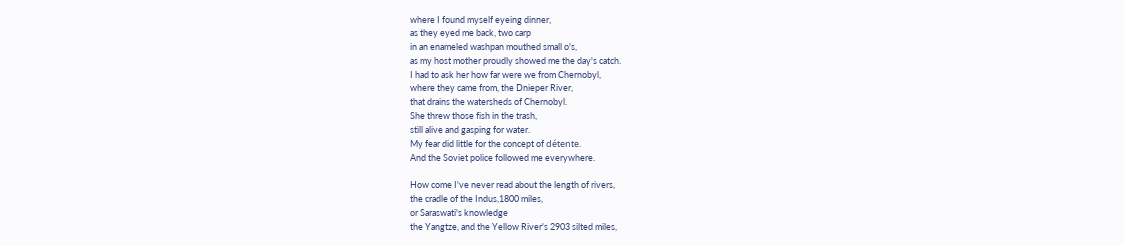where I found myself eyeing dinner,
as they eyed me back, two carp
in an enameled washpan mouthed small o's,
as my host mother proudly showed me the day's catch.
I had to ask her how far were we from Chernobyl,
where they came from, the Dnieper River,
that drains the watersheds of Chernobyl.
She threw those fish in the trash,
still alive and gasping for water.
My fear did little for the concept of détente.
And the Soviet police followed me everywhere.

How come I've never read about the length of rivers,
the cradle of the Indus,1800 miles,
or Saraswati's knowledge
the Yangtze, and the Yellow River's 2903 silted miles,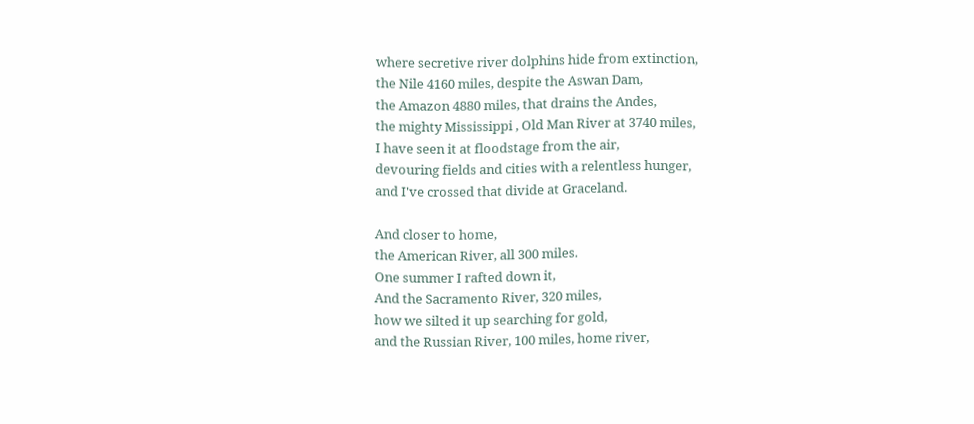where secretive river dolphins hide from extinction,
the Nile 4160 miles, despite the Aswan Dam,
the Amazon 4880 miles, that drains the Andes,
the mighty Mississippi , Old Man River at 3740 miles,
I have seen it at floodstage from the air,
devouring fields and cities with a relentless hunger,
and I've crossed that divide at Graceland.

And closer to home,
the American River, all 300 miles.
One summer I rafted down it,
And the Sacramento River, 320 miles,
how we silted it up searching for gold,
and the Russian River, 100 miles, home river,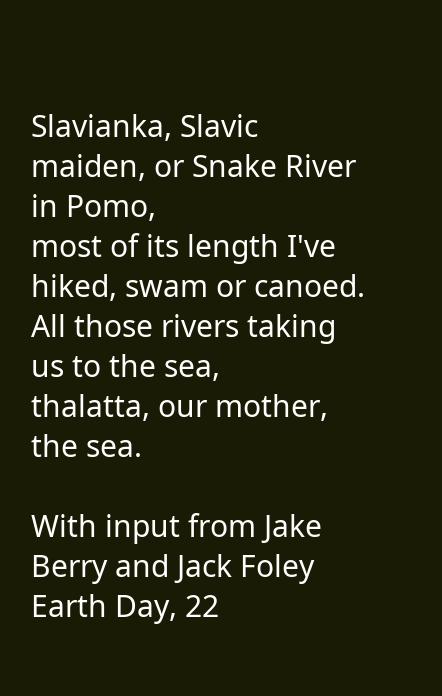Slavianka, Slavic maiden, or Snake River in Pomo,
most of its length I've hiked, swam or canoed.
All those rivers taking us to the sea,
thalatta, our mother, the sea.

With input from Jake Berry and Jack Foley
Earth Day, 22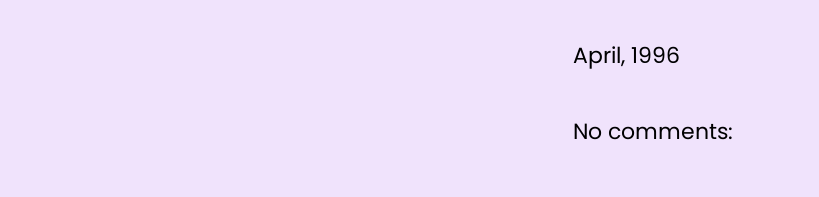April, 1996

No comments: